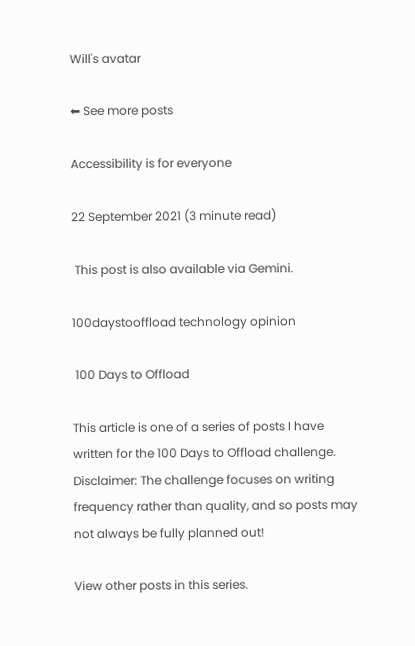Will's avatar

⬅ See more posts

Accessibility is for everyone

22 September 2021 (3 minute read)

 This post is also available via Gemini.

100daystooffload technology opinion

 100 Days to Offload

This article is one of a series of posts I have written for the 100 Days to Offload challenge. Disclaimer: The challenge focuses on writing frequency rather than quality, and so posts may not always be fully planned out!

View other posts in this series.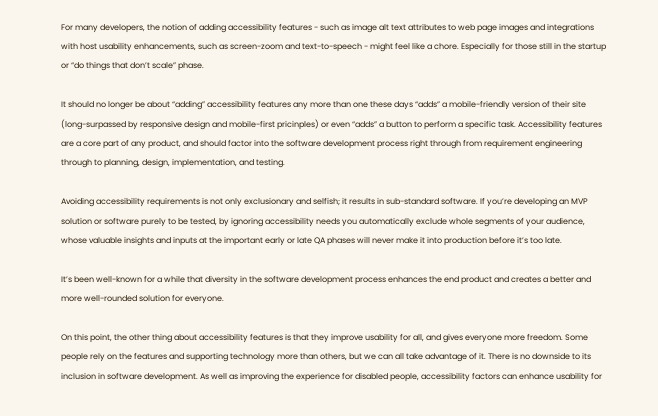For many developers, the notion of adding accessibility features - such as image alt text attributes to web page images and integrations with host usability enhancements, such as screen-zoom and text-to-speech - might feel like a chore. Especially for those still in the startup or “do things that don’t scale” phase.

It should no longer be about “adding” accessibility features any more than one these days “adds” a mobile-friendly version of their site (long-surpassed by responsive design and mobile-first pricinples) or even “adds” a button to perform a specific task. Accessibility features are a core part of any product, and should factor into the software development process right through from requirement engineering through to planning, design, implementation, and testing.

Avoiding accessibility requirements is not only exclusionary and selfish; it results in sub-standard software. If you’re developing an MVP solution or software purely to be tested, by ignoring accessibility needs you automatically exclude whole segments of your audience, whose valuable insights and inputs at the important early or late QA phases will never make it into production before it’s too late.

It’s been well-known for a while that diversity in the software development process enhances the end product and creates a better and more well-rounded solution for everyone.

On this point, the other thing about accessibility features is that they improve usability for all, and gives everyone more freedom. Some people rely on the features and supporting technology more than others, but we can all take advantage of it. There is no downside to its inclusion in software development. As well as improving the experience for disabled people, accessibility factors can enhance usability for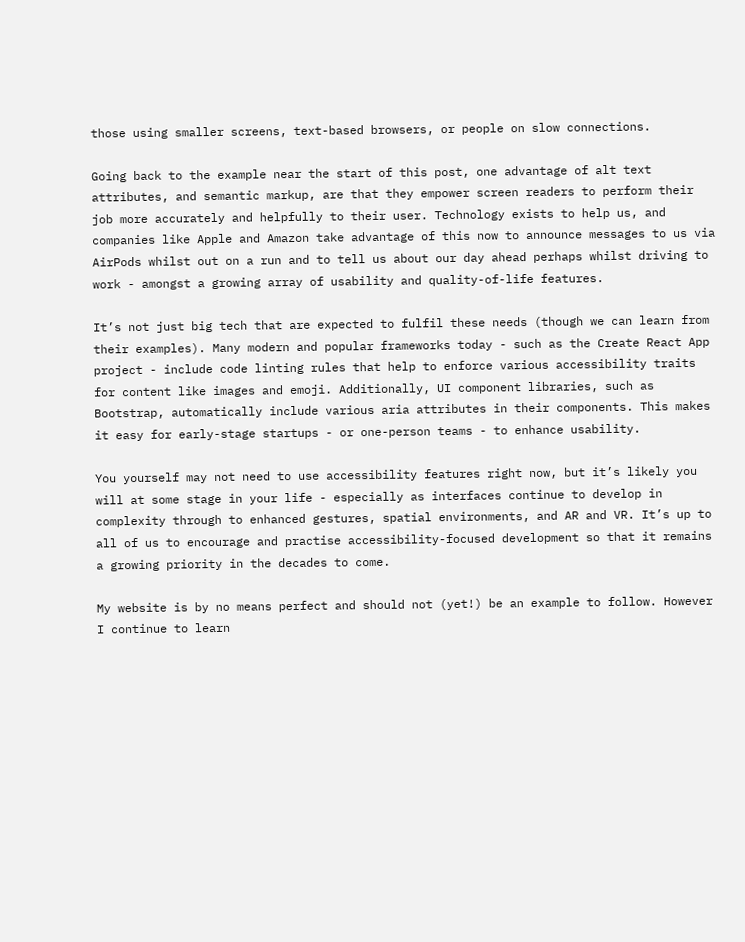those using smaller screens, text-based browsers, or people on slow connections.

Going back to the example near the start of this post, one advantage of alt text attributes, and semantic markup, are that they empower screen readers to perform their job more accurately and helpfully to their user. Technology exists to help us, and companies like Apple and Amazon take advantage of this now to announce messages to us via AirPods whilst out on a run and to tell us about our day ahead perhaps whilst driving to work - amongst a growing array of usability and quality-of-life features.

It’s not just big tech that are expected to fulfil these needs (though we can learn from their examples). Many modern and popular frameworks today - such as the Create React App project - include code linting rules that help to enforce various accessibility traits for content like images and emoji. Additionally, UI component libraries, such as Bootstrap, automatically include various aria attributes in their components. This makes it easy for early-stage startups - or one-person teams - to enhance usability.

You yourself may not need to use accessibility features right now, but it’s likely you will at some stage in your life - especially as interfaces continue to develop in complexity through to enhanced gestures, spatial environments, and AR and VR. It’s up to all of us to encourage and practise accessibility-focused development so that it remains a growing priority in the decades to come.

My website is by no means perfect and should not (yet!) be an example to follow. However I continue to learn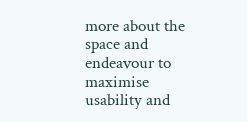more about the space and endeavour to maximise usability and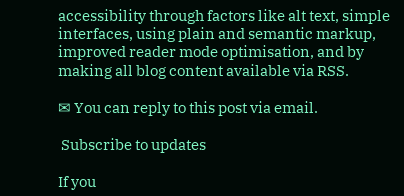accessibility through factors like alt text, simple interfaces, using plain and semantic markup, improved reader mode optimisation, and by making all blog content available via RSS.

✉ You can reply to this post via email.

 Subscribe to updates

If you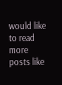would like to read more posts like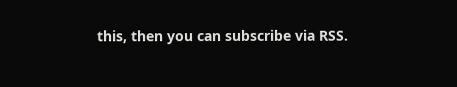this, then you can subscribe via RSS.